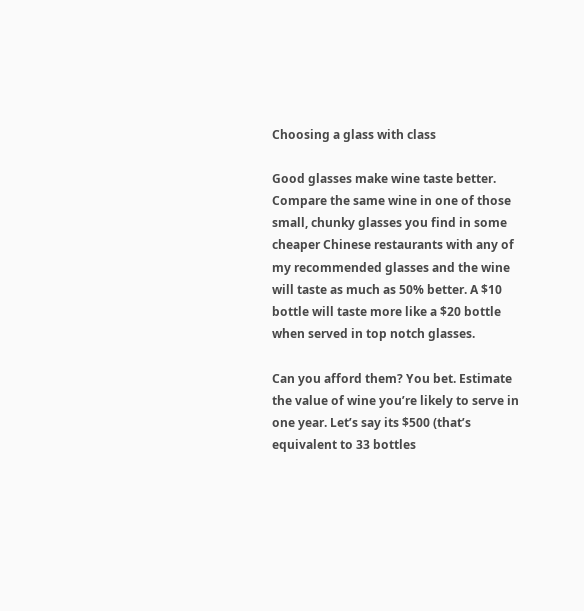Choosing a glass with class

Good glasses make wine taste better. Compare the same wine in one of those small, chunky glasses you find in some cheaper Chinese restaurants with any of my recommended glasses and the wine will taste as much as 50% better. A $10 bottle will taste more like a $20 bottle when served in top notch glasses.

Can you afford them? You bet. Estimate the value of wine you’re likely to serve in one year. Let’s say its $500 (that’s equivalent to 33 bottles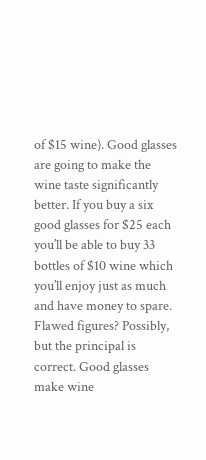of $15 wine). Good glasses are going to make the wine taste significantly better. If you buy a six good glasses for $25 each you’ll be able to buy 33 bottles of $10 wine which you’ll enjoy just as much and have money to spare. Flawed figures? Possibly, but the principal is correct. Good glasses make wine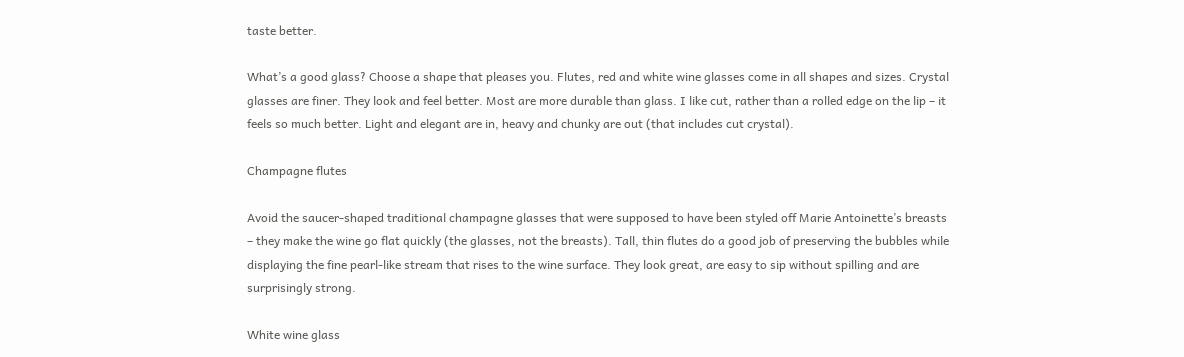taste better.

What’s a good glass? Choose a shape that pleases you. Flutes, red and white wine glasses come in all shapes and sizes. Crystal glasses are finer. They look and feel better. Most are more durable than glass. I like cut, rather than a rolled edge on the lip – it feels so much better. Light and elegant are in, heavy and chunky are out (that includes cut crystal).

Champagne flutes

Avoid the saucer-shaped traditional champagne glasses that were supposed to have been styled off Marie Antoinette’s breasts – they make the wine go flat quickly (the glasses, not the breasts). Tall, thin flutes do a good job of preserving the bubbles while displaying the fine pearl-like stream that rises to the wine surface. They look great, are easy to sip without spilling and are surprisingly strong.

White wine glass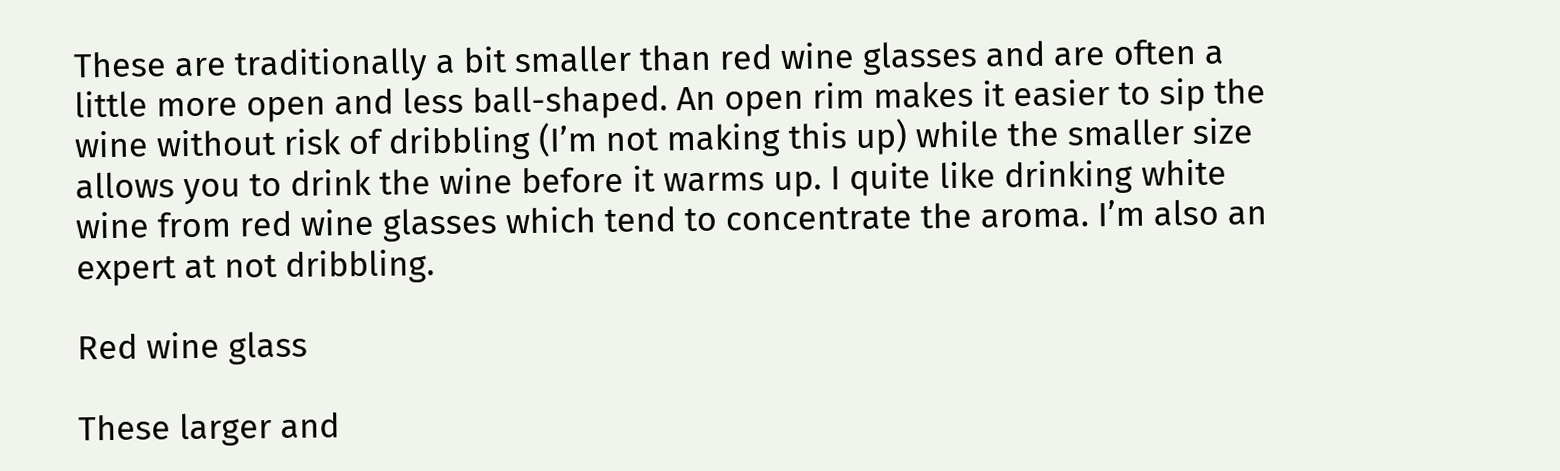These are traditionally a bit smaller than red wine glasses and are often a little more open and less ball-shaped. An open rim makes it easier to sip the wine without risk of dribbling (I’m not making this up) while the smaller size allows you to drink the wine before it warms up. I quite like drinking white wine from red wine glasses which tend to concentrate the aroma. I’m also an expert at not dribbling.

Red wine glass

These larger and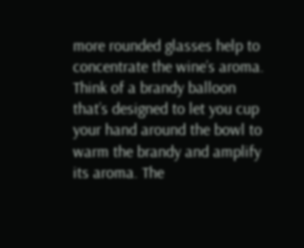more rounded glasses help to concentrate the wine’s aroma. Think of a brandy balloon that’s designed to let you cup your hand around the bowl to warm the brandy and amplify its aroma. The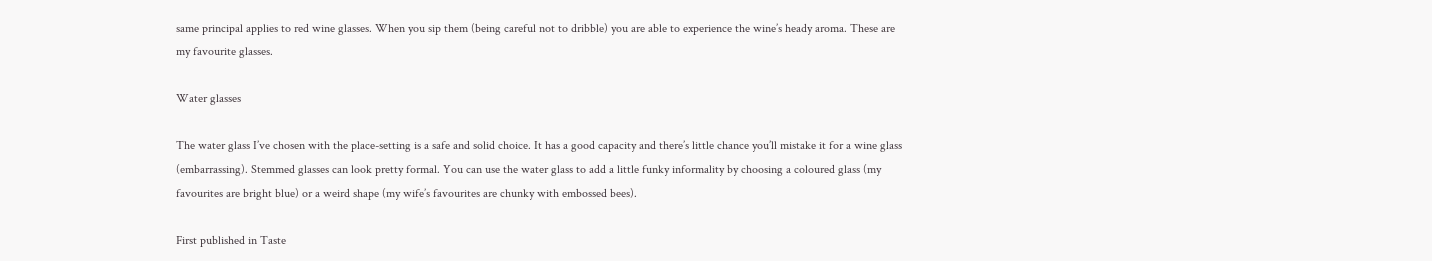same principal applies to red wine glasses. When you sip them (being careful not to dribble) you are able to experience the wine’s heady aroma. These are my favourite glasses.

Water glasses

The water glass I’ve chosen with the place-setting is a safe and solid choice. It has a good capacity and there’s little chance you’ll mistake it for a wine glass (embarrassing). Stemmed glasses can look pretty formal. You can use the water glass to add a little funky informality by choosing a coloured glass (my favourites are bright blue) or a weird shape (my wife’s favourites are chunky with embossed bees).

First published in Taste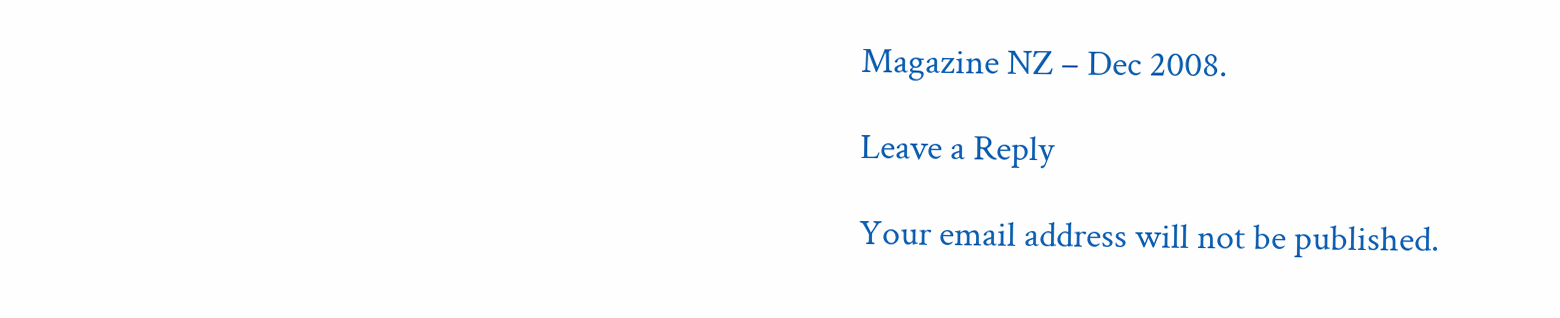Magazine NZ – Dec 2008.

Leave a Reply

Your email address will not be published.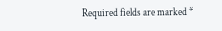Required fields are marked *